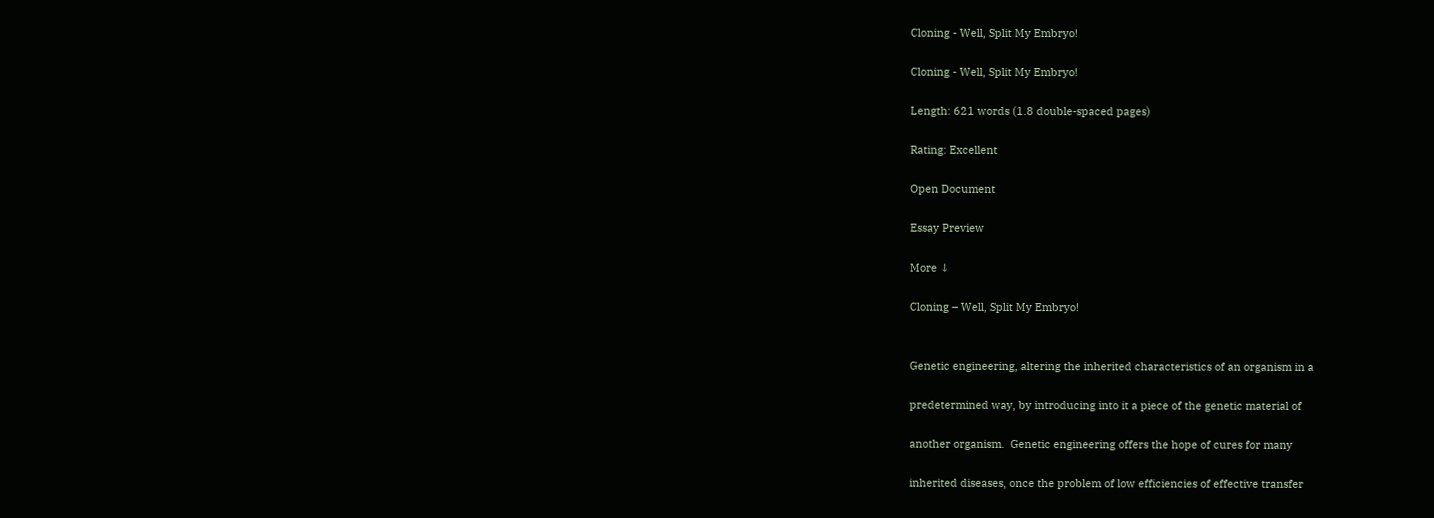Cloning - Well, Split My Embryo!

Cloning - Well, Split My Embryo!

Length: 621 words (1.8 double-spaced pages)

Rating: Excellent

Open Document

Essay Preview

More ↓

Cloning – Well, Split My Embryo!


Genetic engineering, altering the inherited characteristics of an organism in a

predetermined way, by introducing into it a piece of the genetic material of

another organism.  Genetic engineering offers the hope of cures for many

inherited diseases, once the problem of low efficiencies of effective transfer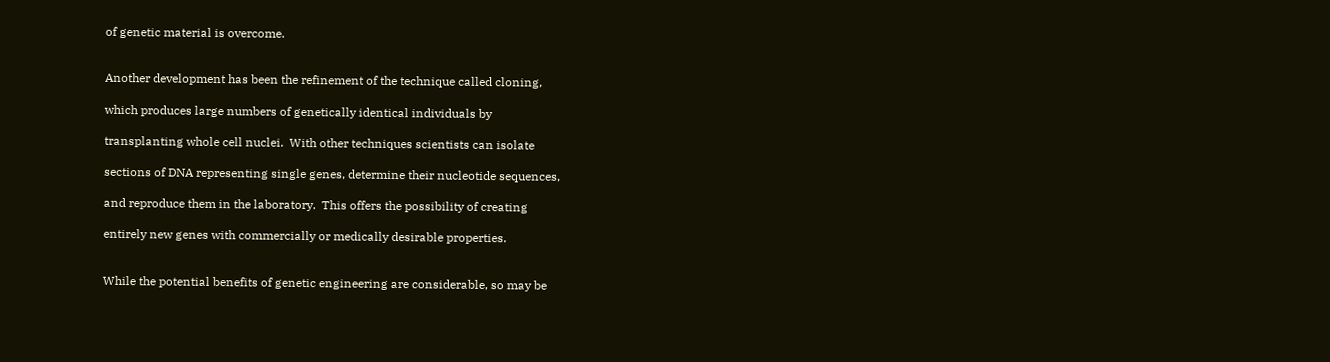of genetic material is overcome.


Another development has been the refinement of the technique called cloning,

which produces large numbers of genetically identical individuals by

transplanting whole cell nuclei.  With other techniques scientists can isolate

sections of DNA representing single genes, determine their nucleotide sequences,

and reproduce them in the laboratory.  This offers the possibility of creating

entirely new genes with commercially or medically desirable properties.


While the potential benefits of genetic engineering are considerable, so may be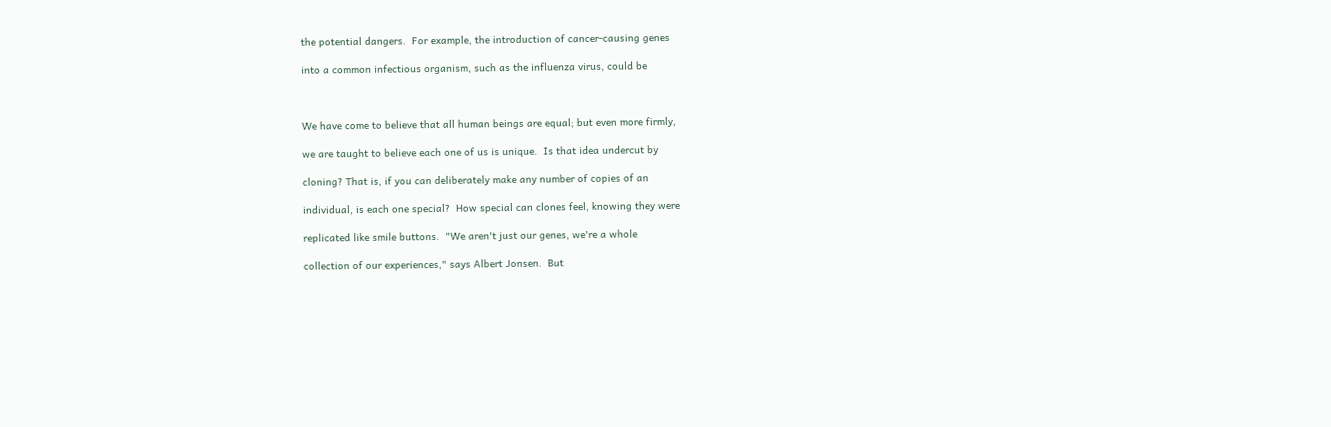the potential dangers.  For example, the introduction of cancer-causing genes

into a common infectious organism, such as the influenza virus, could be



We have come to believe that all human beings are equal; but even more firmly,

we are taught to believe each one of us is unique.  Is that idea undercut by

cloning? That is, if you can deliberately make any number of copies of an

individual, is each one special?  How special can clones feel, knowing they were

replicated like smile buttons.  "We aren't just our genes, we're a whole

collection of our experiences," says Albert Jonsen.  But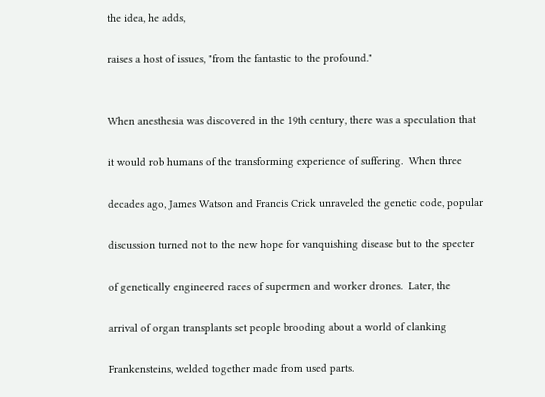the idea, he adds,

raises a host of issues, "from the fantastic to the profound."


When anesthesia was discovered in the 19th century, there was a speculation that

it would rob humans of the transforming experience of suffering.  When three

decades ago, James Watson and Francis Crick unraveled the genetic code, popular

discussion turned not to the new hope for vanquishing disease but to the specter

of genetically engineered races of supermen and worker drones.  Later, the

arrival of organ transplants set people brooding about a world of clanking

Frankensteins, welded together made from used parts.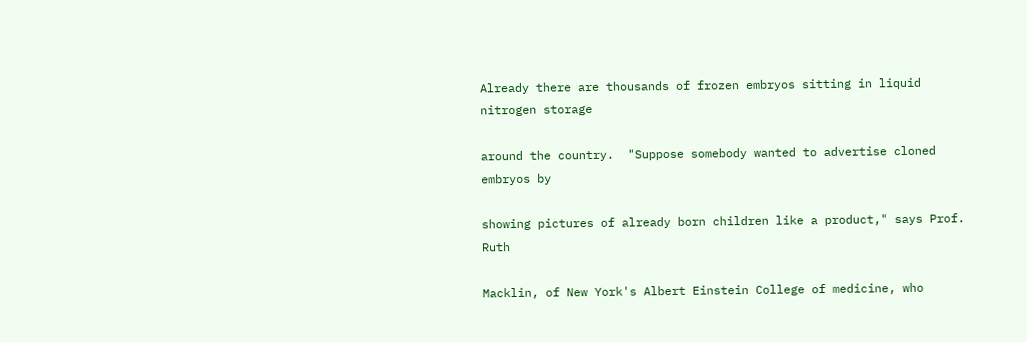Already there are thousands of frozen embryos sitting in liquid nitrogen storage

around the country.  "Suppose somebody wanted to advertise cloned embryos by

showing pictures of already born children like a product," says Prof. Ruth

Macklin, of New York's Albert Einstein College of medicine, who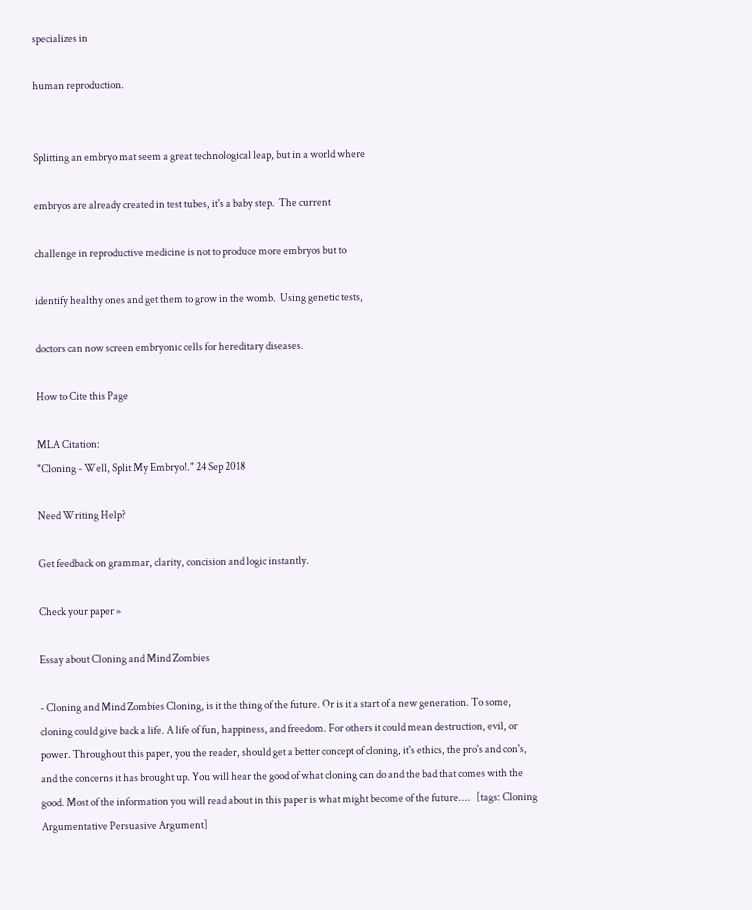specializes in

human reproduction.


Splitting an embryo mat seem a great technological leap, but in a world where

embryos are already created in test tubes, it's a baby step.  The current

challenge in reproductive medicine is not to produce more embryos but to

identify healthy ones and get them to grow in the womb.  Using genetic tests,

doctors can now screen embryonic cells for hereditary diseases.

How to Cite this Page

MLA Citation:
"Cloning - Well, Split My Embryo!." 24 Sep 2018

Need Writing Help?

Get feedback on grammar, clarity, concision and logic instantly.

Check your paper »

Essay about Cloning and Mind Zombies

- Cloning and Mind Zombies Cloning, is it the thing of the future. Or is it a start of a new generation. To some, cloning could give back a life. A life of fun, happiness, and freedom. For others it could mean destruction, evil, or power. Throughout this paper, you the reader, should get a better concept of cloning, it's ethics, the pro's and con's, and the concerns it has brought up. You will hear the good of what cloning can do and the bad that comes with the good. Most of the information you will read about in this paper is what might become of the future....   [tags: Cloning Argumentative Persuasive Argument]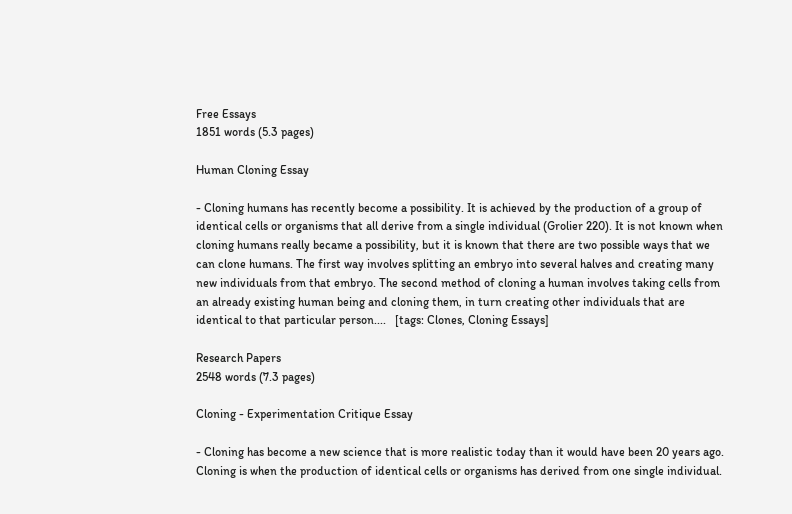Free Essays
1851 words (5.3 pages)

Human Cloning Essay

- Cloning humans has recently become a possibility. It is achieved by the production of a group of identical cells or organisms that all derive from a single individual (Grolier 220). It is not known when cloning humans really became a possibility, but it is known that there are two possible ways that we can clone humans. The first way involves splitting an embryo into several halves and creating many new individuals from that embryo. The second method of cloning a human involves taking cells from an already existing human being and cloning them, in turn creating other individuals that are identical to that particular person....   [tags: Clones, Cloning Essays]

Research Papers
2548 words (7.3 pages)

Cloning - Experimentation Critique Essay

- Cloning has become a new science that is more realistic today than it would have been 20 years ago. Cloning is when the production of identical cells or organisms has derived from one single individual.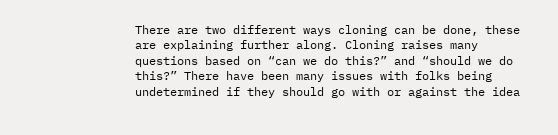There are two different ways cloning can be done, these are explaining further along. Cloning raises many questions based on “can we do this?” and “should we do this?” There have been many issues with folks being undetermined if they should go with or against the idea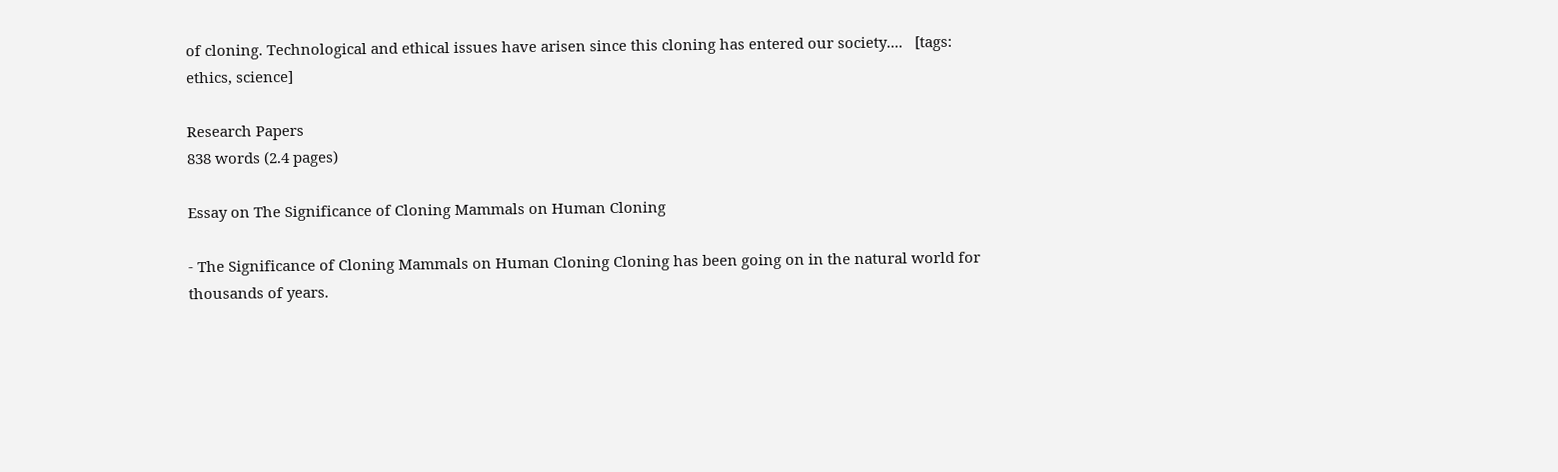of cloning. Technological and ethical issues have arisen since this cloning has entered our society....   [tags: ethics, science]

Research Papers
838 words (2.4 pages)

Essay on The Significance of Cloning Mammals on Human Cloning

- The Significance of Cloning Mammals on Human Cloning Cloning has been going on in the natural world for thousands of years.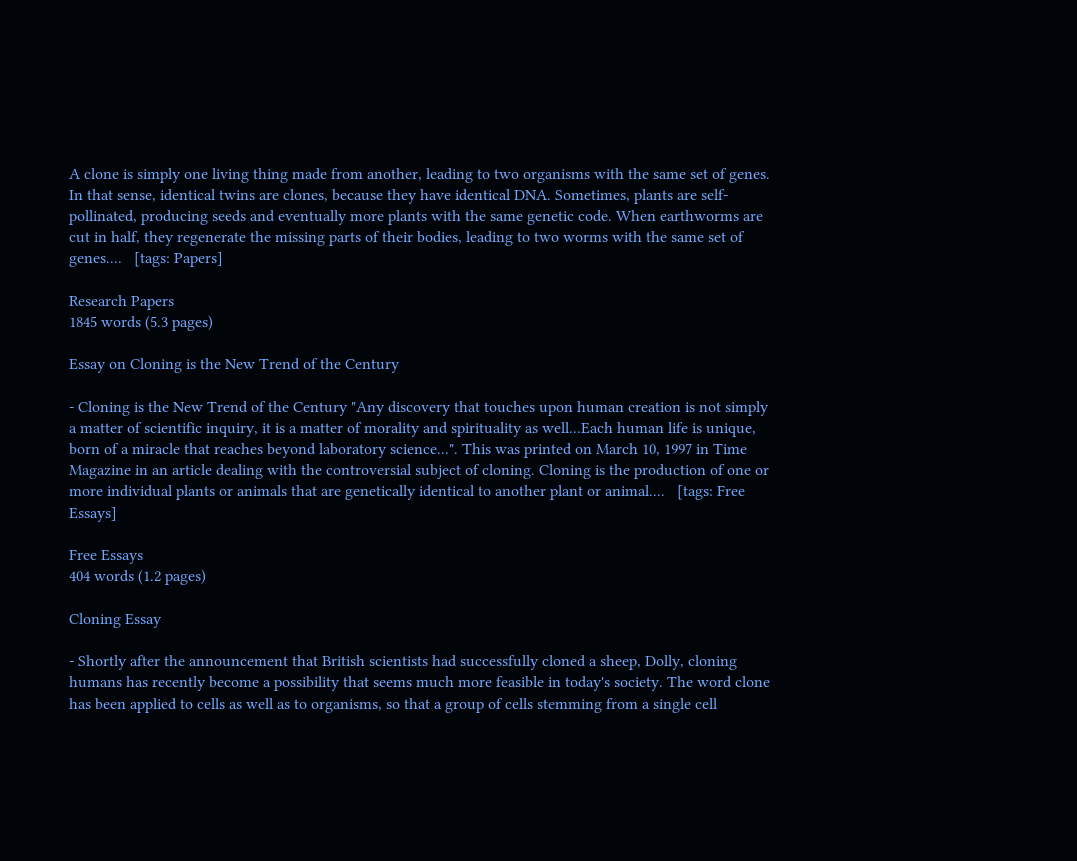A clone is simply one living thing made from another, leading to two organisms with the same set of genes. In that sense, identical twins are clones, because they have identical DNA. Sometimes, plants are self-pollinated, producing seeds and eventually more plants with the same genetic code. When earthworms are cut in half, they regenerate the missing parts of their bodies, leading to two worms with the same set of genes....   [tags: Papers]

Research Papers
1845 words (5.3 pages)

Essay on Cloning is the New Trend of the Century

- Cloning is the New Trend of the Century "Any discovery that touches upon human creation is not simply a matter of scientific inquiry, it is a matter of morality and spirituality as well...Each human life is unique, born of a miracle that reaches beyond laboratory science...". This was printed on March 10, 1997 in Time Magazine in an article dealing with the controversial subject of cloning. Cloning is the production of one or more individual plants or animals that are genetically identical to another plant or animal....   [tags: Free Essays]

Free Essays
404 words (1.2 pages)

Cloning Essay

- Shortly after the announcement that British scientists had successfully cloned a sheep, Dolly, cloning humans has recently become a possibility that seems much more feasible in today's society. The word clone has been applied to cells as well as to organisms, so that a group of cells stemming from a single cell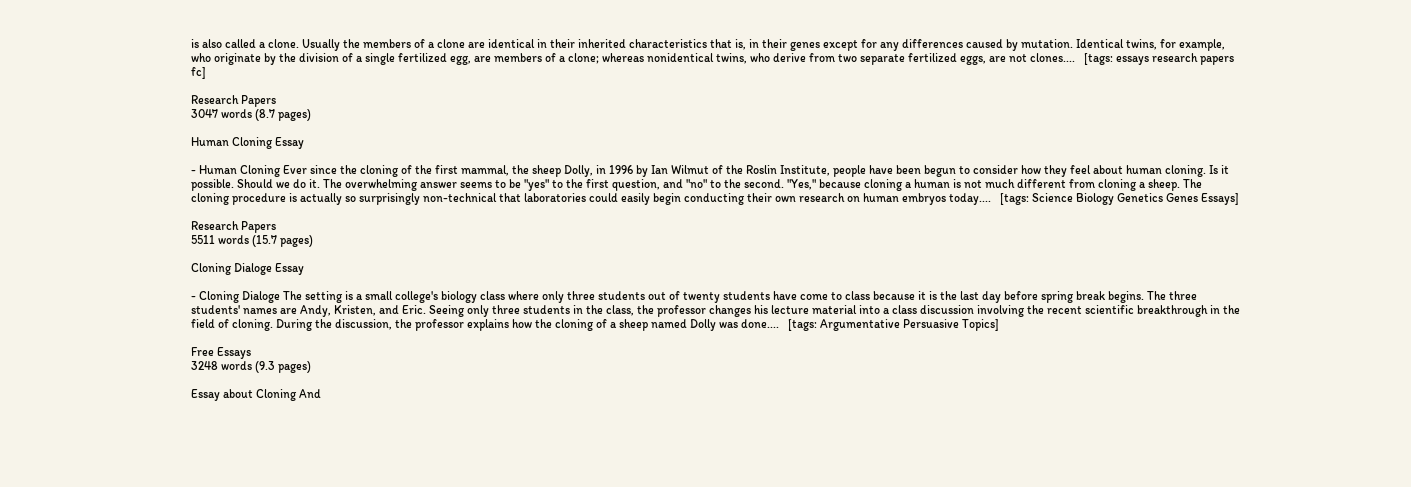is also called a clone. Usually the members of a clone are identical in their inherited characteristics that is, in their genes except for any differences caused by mutation. Identical twins, for example, who originate by the division of a single fertilized egg, are members of a clone; whereas nonidentical twins, who derive from two separate fertilized eggs, are not clones....   [tags: essays research papers fc]

Research Papers
3047 words (8.7 pages)

Human Cloning Essay

- Human Cloning Ever since the cloning of the first mammal, the sheep Dolly, in 1996 by Ian Wilmut of the Roslin Institute, people have been begun to consider how they feel about human cloning. Is it possible. Should we do it. The overwhelming answer seems to be "yes" to the first question, and "no" to the second. "Yes," because cloning a human is not much different from cloning a sheep. The cloning procedure is actually so surprisingly non-technical that laboratories could easily begin conducting their own research on human embryos today....   [tags: Science Biology Genetics Genes Essays]

Research Papers
5511 words (15.7 pages)

Cloning Dialoge Essay

- Cloning Dialoge The setting is a small college's biology class where only three students out of twenty students have come to class because it is the last day before spring break begins. The three students' names are Andy, Kristen, and Eric. Seeing only three students in the class, the professor changes his lecture material into a class discussion involving the recent scientific breakthrough in the field of cloning. During the discussion, the professor explains how the cloning of a sheep named Dolly was done....   [tags: Argumentative Persuasive Topics]

Free Essays
3248 words (9.3 pages)

Essay about Cloning And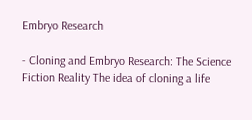Embryo Research

- Cloning and Embryo Research: The Science Fiction Reality The idea of cloning a life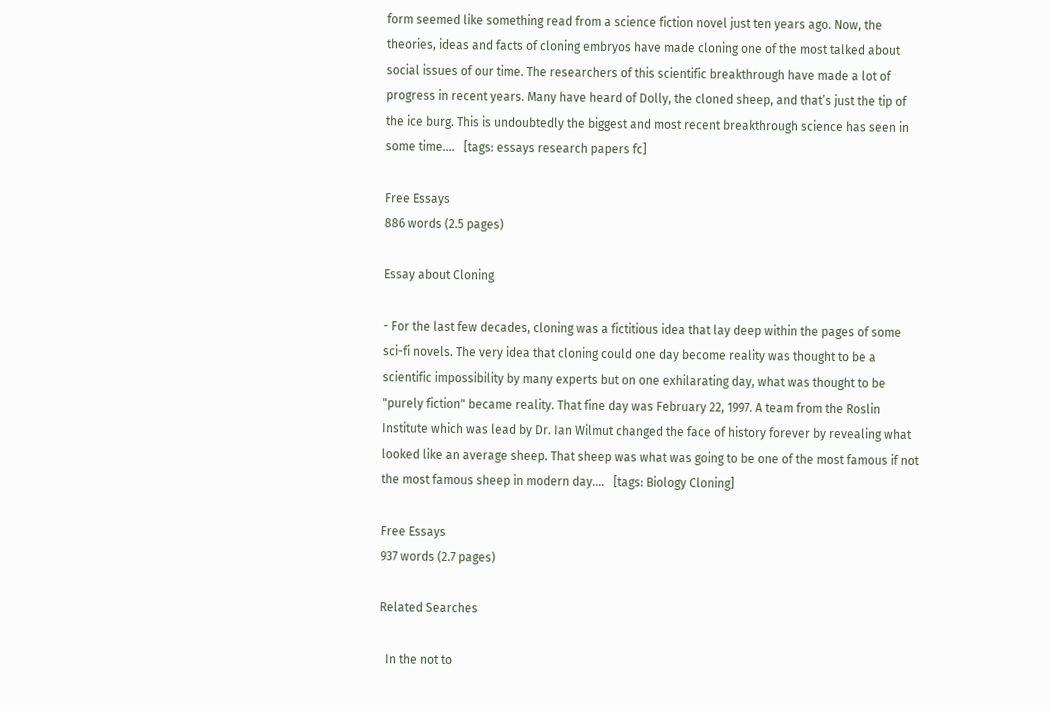form seemed like something read from a science fiction novel just ten years ago. Now, the theories, ideas and facts of cloning embryos have made cloning one of the most talked about social issues of our time. The researchers of this scientific breakthrough have made a lot of progress in recent years. Many have heard of Dolly, the cloned sheep, and that’s just the tip of the ice burg. This is undoubtedly the biggest and most recent breakthrough science has seen in some time....   [tags: essays research papers fc]

Free Essays
886 words (2.5 pages)

Essay about Cloning

- For the last few decades, cloning was a fictitious idea that lay deep within the pages of some sci-fi novels. The very idea that cloning could one day become reality was thought to be a scientific impossibility by many experts but on one exhilarating day, what was thought to be "purely fiction" became reality. That fine day was February 22, 1997. A team from the Roslin Institute which was lead by Dr. Ian Wilmut changed the face of history forever by revealing what looked like an average sheep. That sheep was what was going to be one of the most famous if not the most famous sheep in modern day....   [tags: Biology Cloning]

Free Essays
937 words (2.7 pages)

Related Searches

  In the not to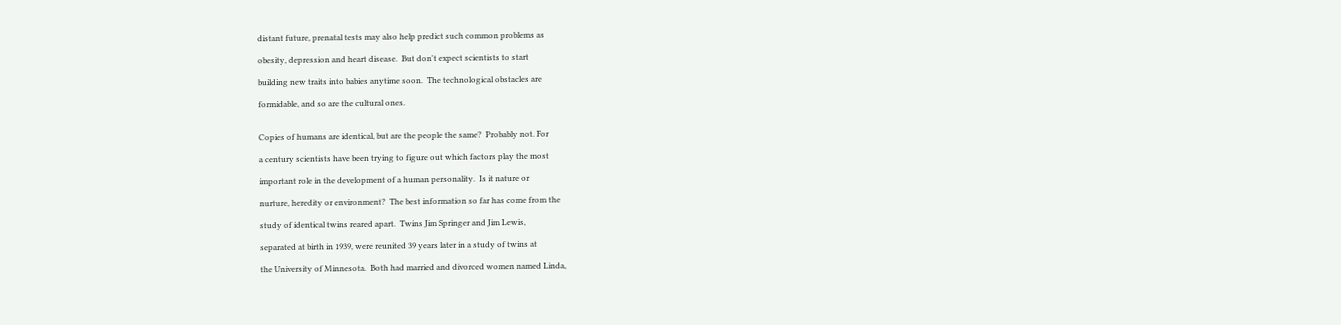distant future, prenatal tests may also help predict such common problems as

obesity, depression and heart disease.  But don't expect scientists to start

building new traits into babies anytime soon.  The technological obstacles are

formidable, and so are the cultural ones.


Copies of humans are identical, but are the people the same?  Probably not. For

a century scientists have been trying to figure out which factors play the most

important role in the development of a human personality.  Is it nature or

nurture, heredity or environment?  The best information so far has come from the

study of identical twins reared apart.  Twins Jim Springer and Jim Lewis,

separated at birth in 1939, were reunited 39 years later in a study of twins at

the University of Minnesota.  Both had married and divorced women named Linda,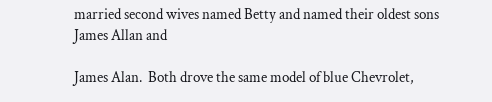married second wives named Betty and named their oldest sons James Allan and

James Alan.  Both drove the same model of blue Chevrolet,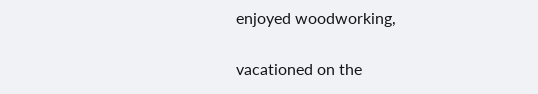enjoyed woodworking,

vacationed on the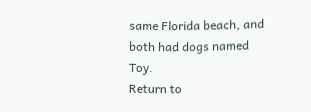same Florida beach, and both had dogs named Toy.
Return to